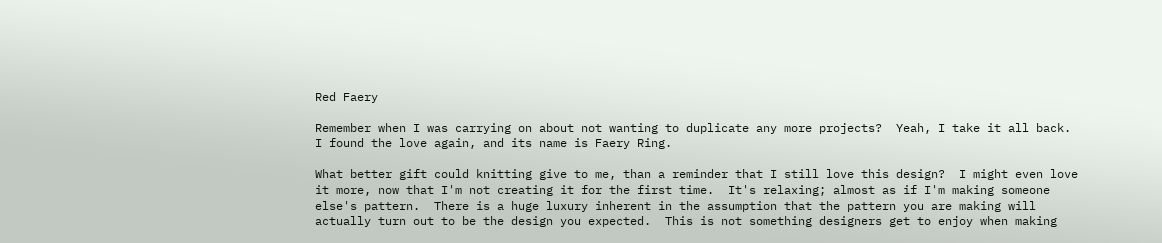Red Faery

Remember when I was carrying on about not wanting to duplicate any more projects?  Yeah, I take it all back.  I found the love again, and its name is Faery Ring.

What better gift could knitting give to me, than a reminder that I still love this design?  I might even love it more, now that I'm not creating it for the first time.  It's relaxing; almost as if I'm making someone else's pattern.  There is a huge luxury inherent in the assumption that the pattern you are making will actually turn out to be the design you expected.  This is not something designers get to enjoy when making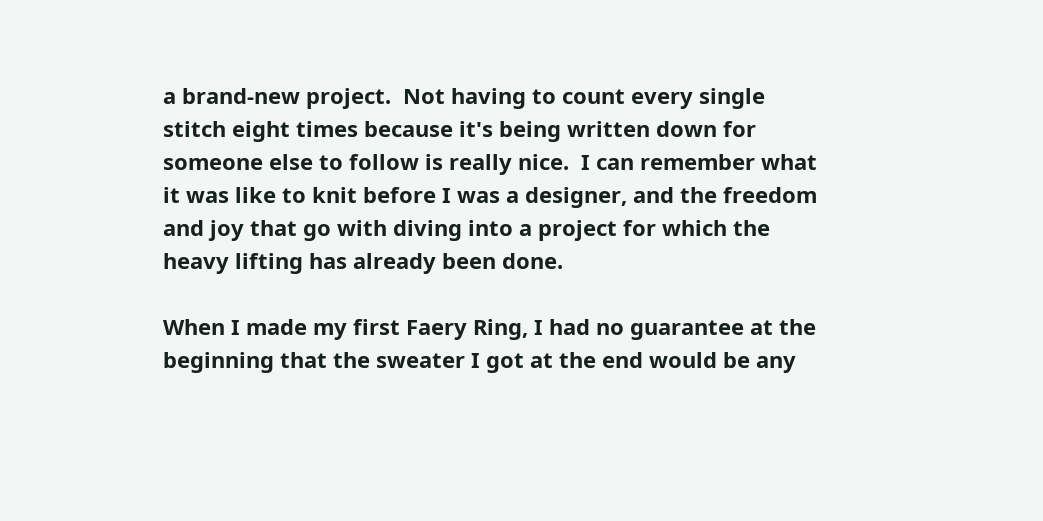a brand-new project.  Not having to count every single stitch eight times because it's being written down for someone else to follow is really nice.  I can remember what it was like to knit before I was a designer, and the freedom and joy that go with diving into a project for which the heavy lifting has already been done.

When I made my first Faery Ring, I had no guarantee at the beginning that the sweater I got at the end would be any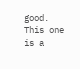good.  This one is a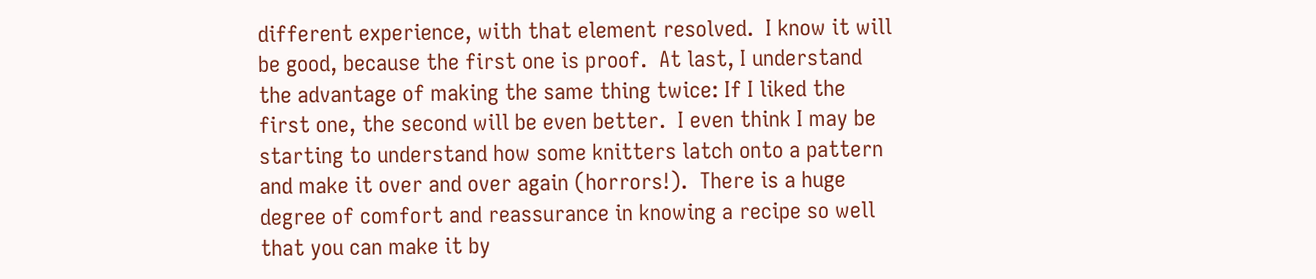different experience, with that element resolved.  I know it will be good, because the first one is proof.  At last, I understand the advantage of making the same thing twice: If I liked the first one, the second will be even better.  I even think I may be starting to understand how some knitters latch onto a pattern and make it over and over again (horrors!).  There is a huge degree of comfort and reassurance in knowing a recipe so well that you can make it by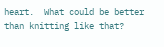heart.  What could be better than knitting like that?